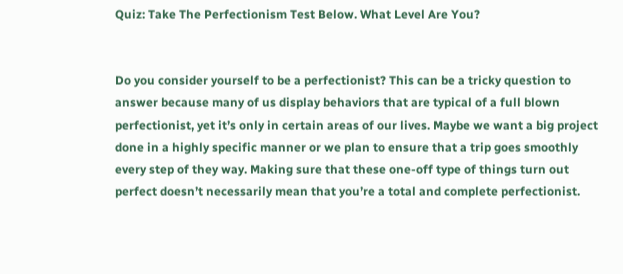Quiz: Take The Perfectionism Test Below. What Level Are You?


Do you consider yourself to be a perfectionist? This can be a tricky question to answer because many of us display behaviors that are typical of a full blown perfectionist, yet it’s only in certain areas of our lives. Maybe we want a big project done in a highly specific manner or we plan to ensure that a trip goes smoothly every step of they way. Making sure that these one-off type of things turn out perfect doesn’t necessarily mean that you’re a total and complete perfectionist.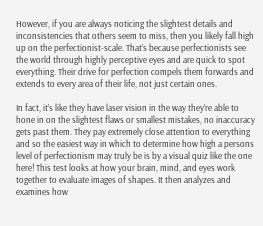However, if you are always noticing the slightest details and inconsistencies that others seem to miss, then you likely fall high up on the perfectionist-scale. That’s because perfectionists see the world through highly perceptive eyes and are quick to spot everything. Their drive for perfection compels them forwards and extends to every area of their life, not just certain ones.

In fact, it’s like they have laser vision in the way they’re able to hone in on the slightest flaws or smallest mistakes, no inaccuracy gets past them. They pay extremely close attention to everything and so the easiest way in which to determine how high a persons level of perfectionism may truly be is by a visual quiz like the one here! This test looks at how your brain, mind, and eyes work together to evaluate images of shapes. It then analyzes and examines how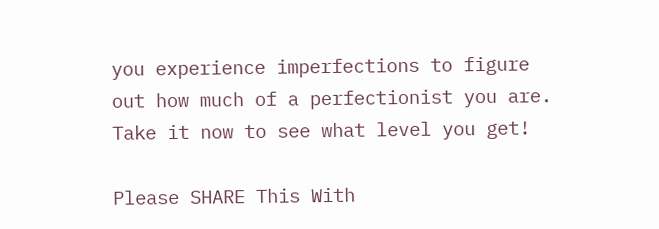you experience imperfections to figure out how much of a perfectionist you are. Take it now to see what level you get!

Please SHARE This With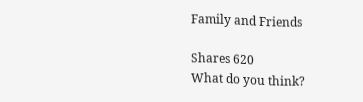Family and Friends

Shares 620
What do you think?